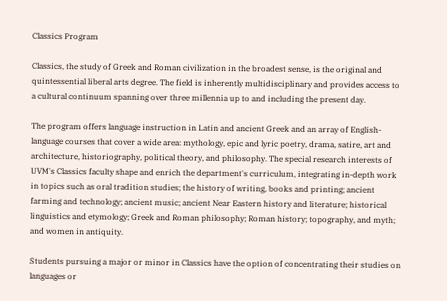Classics Program

Classics, the study of Greek and Roman civilization in the broadest sense, is the original and quintessential liberal arts degree. The field is inherently multidisciplinary and provides access to a cultural continuum spanning over three millennia up to and including the present day.

The program offers language instruction in Latin and ancient Greek and an array of English-language courses that cover a wide area: mythology, epic and lyric poetry, drama, satire, art and architecture, historiography, political theory, and philosophy. The special research interests of UVM's Classics faculty shape and enrich the department's curriculum, integrating in-depth work in topics such as oral tradition studies; the history of writing, books and printing; ancient farming and technology; ancient music; ancient Near Eastern history and literature; historical linguistics and etymology; Greek and Roman philosophy; Roman history; topography, and myth; and women in antiquity.

Students pursuing a major or minor in Classics have the option of concentrating their studies on languages or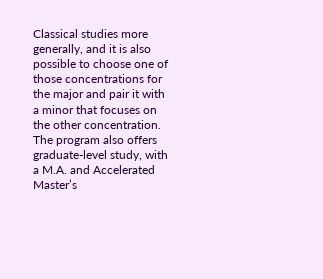Classical studies more generally, and it is also possible to choose one of those concentrations for the major and pair it with a minor that focuses on the other concentration. The program also offers graduate-level study, with a M.A. and Accelerated Master’s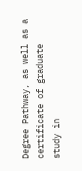Degree Pathway, as well as a certificate of graduate study in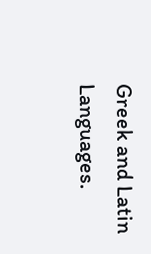Greek and Latin Languages.